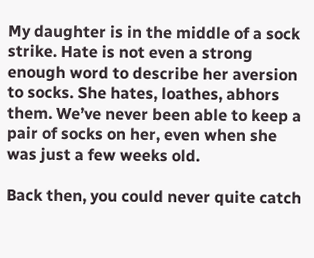My daughter is in the middle of a sock strike. Hate is not even a strong enough word to describe her aversion to socks. She hates, loathes, abhors them. We’ve never been able to keep a pair of socks on her, even when she was just a few weeks old.

Back then, you could never quite catch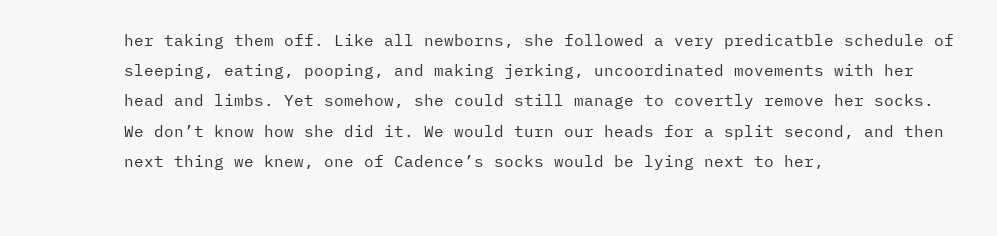her taking them off. Like all newborns, she followed a very predicatble schedule of sleeping, eating, pooping, and making jerking, uncoordinated movements with her head and limbs. Yet somehow, she could still manage to covertly remove her socks. We don’t know how she did it. We would turn our heads for a split second, and then next thing we knew, one of Cadence’s socks would be lying next to her,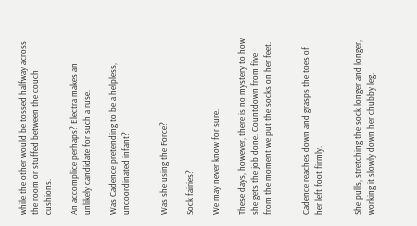while the other would be tossed halfway across the room or stuffed between the couch cushions.

An accomplice perhaps? Electra makes an unlikely candidate for such a ruse.

Was Cadence pretending to be a helpless, uncoordinated infant?


Was she using the Force?

Sock fairies?

We may never know for sure.

These days, however, there is no mystery to how she gets the job done. Countdown from five from the moment we put the socks on her feet.


Cadence reaches down and grasps the toes of her left foot firmly.


She pulls, stretching the sock longer and longer, working it slowly down her chubby leg.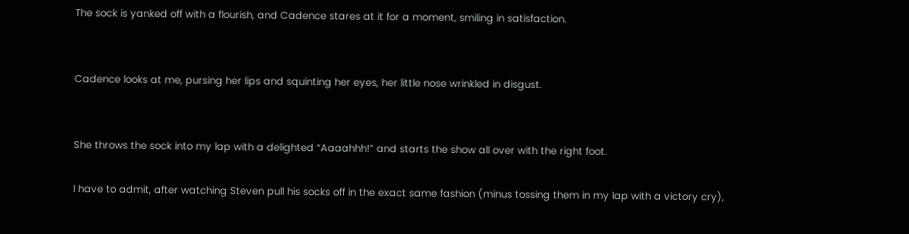The sock is yanked off with a flourish, and Cadence stares at it for a moment, smiling in satisfaction.


Cadence looks at me, pursing her lips and squinting her eyes, her little nose wrinkled in disgust.


She throws the sock into my lap with a delighted “Aaaahhh!” and starts the show all over with the right foot.

I have to admit, after watching Steven pull his socks off in the exact same fashion (minus tossing them in my lap with a victory cry),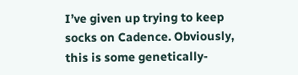I’ve given up trying to keep socks on Cadence. Obviously, this is some genetically-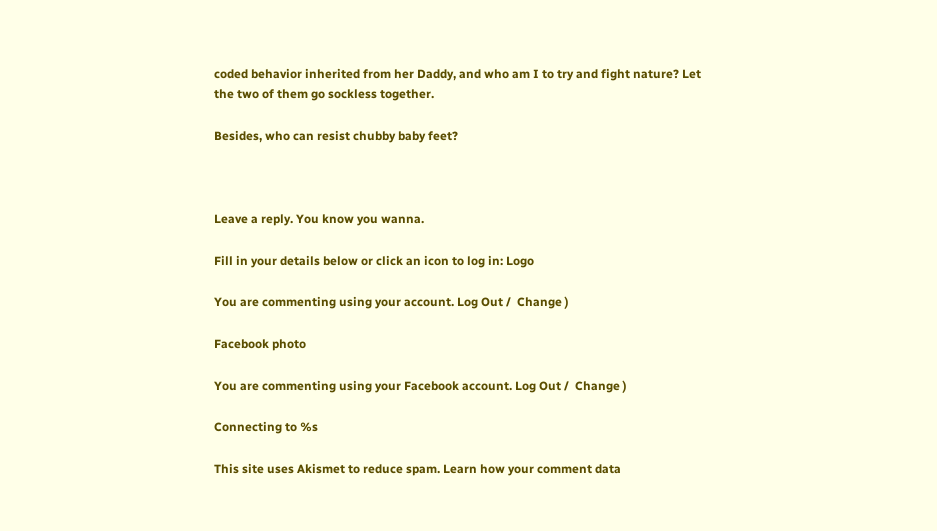coded behavior inherited from her Daddy, and who am I to try and fight nature? Let the two of them go sockless together.

Besides, who can resist chubby baby feet?



Leave a reply. You know you wanna.

Fill in your details below or click an icon to log in: Logo

You are commenting using your account. Log Out /  Change )

Facebook photo

You are commenting using your Facebook account. Log Out /  Change )

Connecting to %s

This site uses Akismet to reduce spam. Learn how your comment data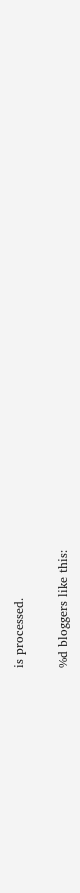is processed.

%d bloggers like this: